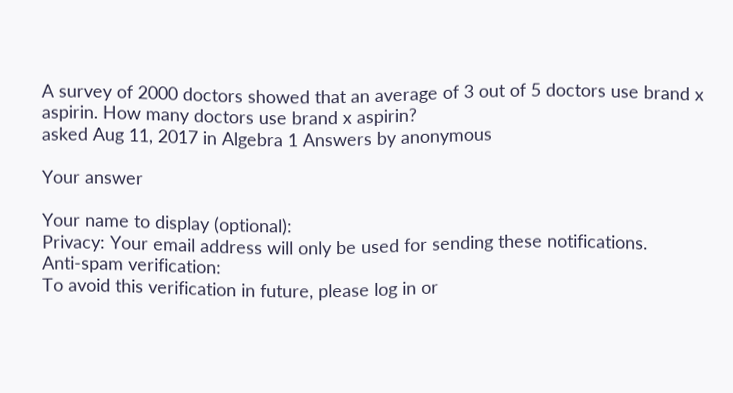A survey of 2000 doctors showed that an average of 3 out of 5 doctors use brand x aspirin. How many doctors use brand x aspirin?
asked Aug 11, 2017 in Algebra 1 Answers by anonymous

Your answer

Your name to display (optional):
Privacy: Your email address will only be used for sending these notifications.
Anti-spam verification:
To avoid this verification in future, please log in or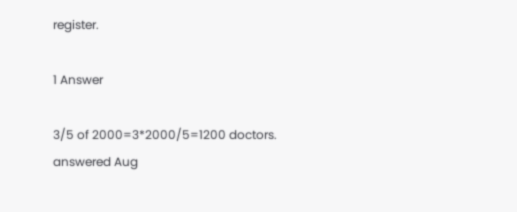register.

1 Answer

3/5 of 2000=3*2000/5=1200 doctors.
answered Aug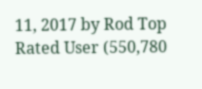11, 2017 by Rod Top Rated User (550,780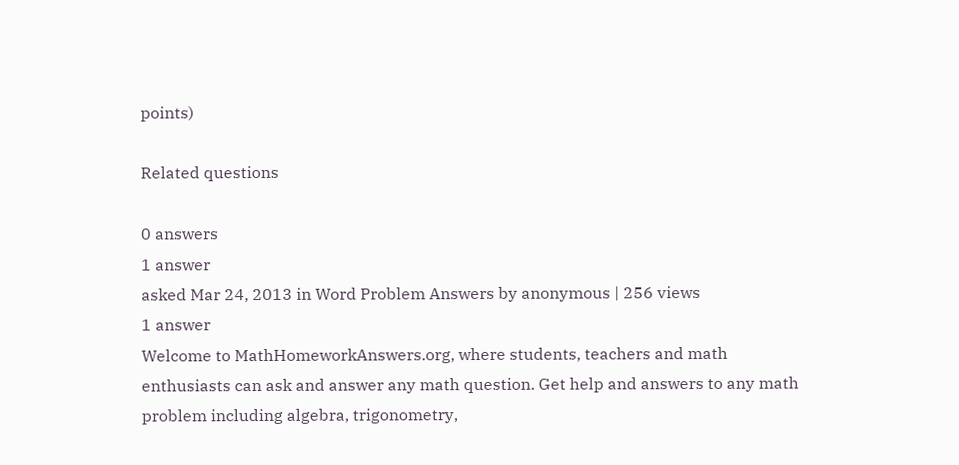points)

Related questions

0 answers
1 answer
asked Mar 24, 2013 in Word Problem Answers by anonymous | 256 views
1 answer
Welcome to MathHomeworkAnswers.org, where students, teachers and math enthusiasts can ask and answer any math question. Get help and answers to any math problem including algebra, trigonometry,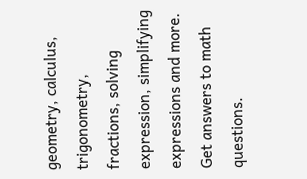geometry, calculus, trigonometry, fractions, solving expression, simplifying expressions and more. Get answers to math questions.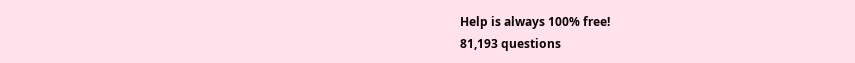Help is always 100% free!
81,193 questions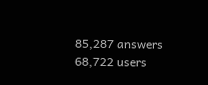85,287 answers
68,722 users